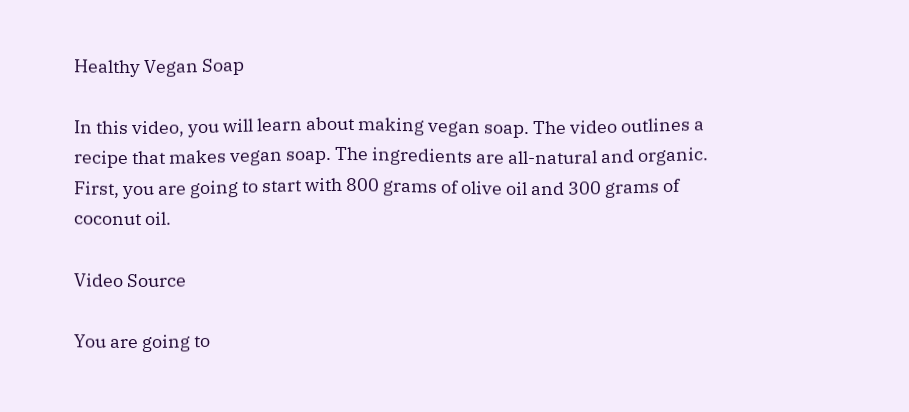Healthy Vegan Soap

In this video, you will learn about making vegan soap. The video outlines a recipe that makes vegan soap. The ingredients are all-natural and organic. First, you are going to start with 800 grams of olive oil and 300 grams of coconut oil.

Video Source

You are going to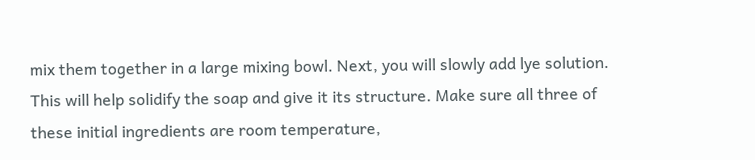mix them together in a large mixing bowl. Next, you will slowly add lye solution. This will help solidify the soap and give it its structure. Make sure all three of these initial ingredients are room temperature,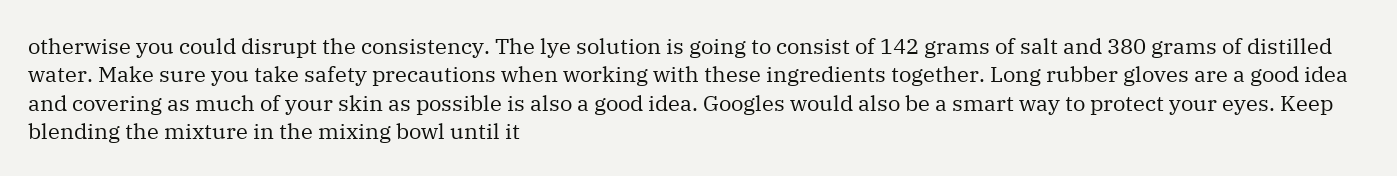otherwise you could disrupt the consistency. The lye solution is going to consist of 142 grams of salt and 380 grams of distilled water. Make sure you take safety precautions when working with these ingredients together. Long rubber gloves are a good idea and covering as much of your skin as possible is also a good idea. Googles would also be a smart way to protect your eyes. Keep blending the mixture in the mixing bowl until it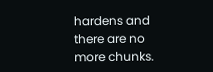hardens and there are no more chunks.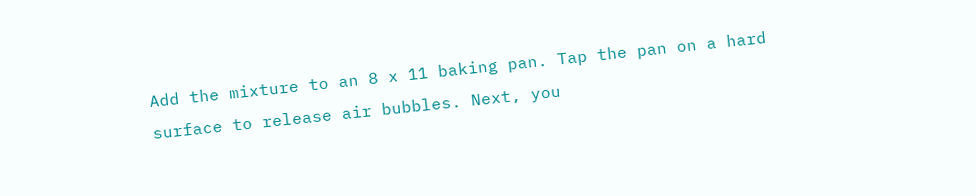Add the mixture to an 8 x 11 baking pan. Tap the pan on a hard surface to release air bubbles. Next, you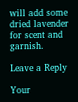will add some dried lavender for scent and garnish.

Leave a Reply

Your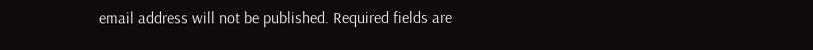email address will not be published. Required fields are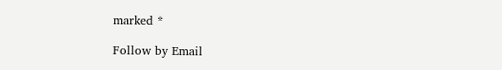marked *

Follow by Email